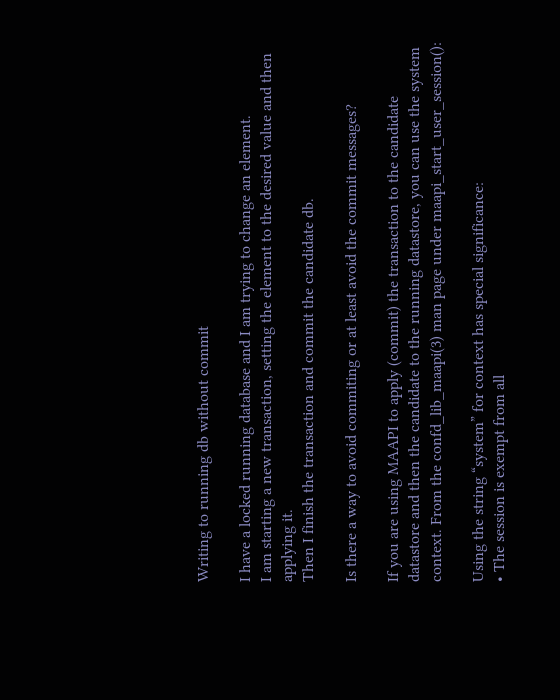Writing to running db without commit

I have a locked running database and I am trying to change an element.
I am starting a new transaction, setting the element to the desired value and then applying it.
Then I finish the transaction and commit the candidate db.

Is there a way to avoid commiting or at least avoid the commit messages?

If you are using MAAPI to apply (commit) the transaction to the candidate datastore and then the candidate to the running datastore, you can use the system context. From the confd_lib_maapi(3) man page under maapi_start_user_session():

Using the string “system” for context has special significance:
• The session is exempt from all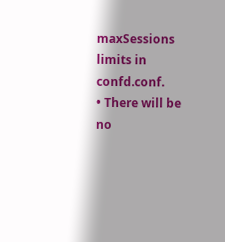maxSessions limits in confd.conf.
• There will be no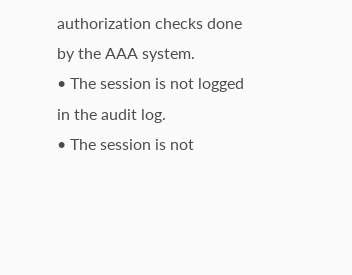authorization checks done by the AAA system.
• The session is not logged in the audit log.
• The session is not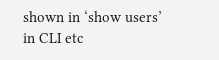shown in ‘show users’ in CLI etc